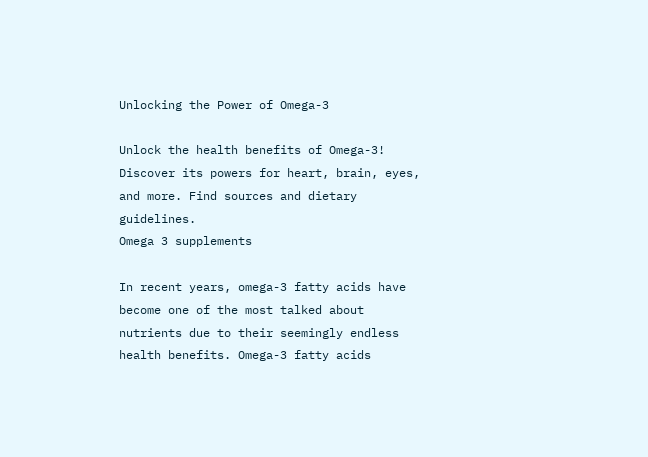Unlocking the Power of Omega-3

Unlock the health benefits of Omega-3! Discover its powers for heart, brain, eyes, and more. Find sources and dietary guidelines.
Omega 3 supplements

In recent years, omega-3 fatty acids have become one of the most talked about nutrients due to their seemingly endless health benefits. Omega-3 fatty acids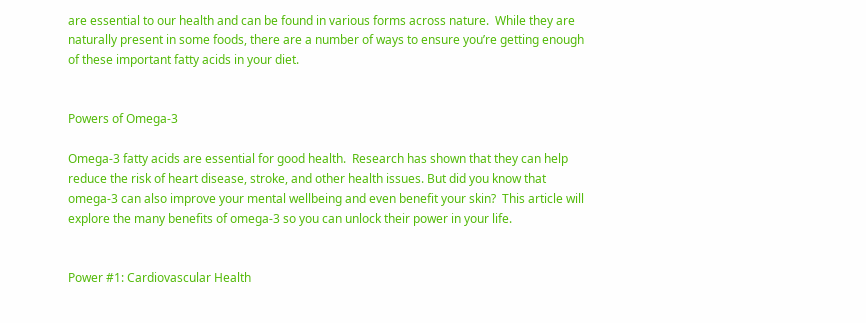are essential to our health and can be found in various forms across nature.  While they are naturally present in some foods, there are a number of ways to ensure you’re getting enough of these important fatty acids in your diet.


Powers of Omega-3

Omega-3 fatty acids are essential for good health.  Research has shown that they can help reduce the risk of heart disease, stroke, and other health issues. But did you know that omega-3 can also improve your mental wellbeing and even benefit your skin?  This article will explore the many benefits of omega-3 so you can unlock their power in your life.


Power #1: Cardiovascular Health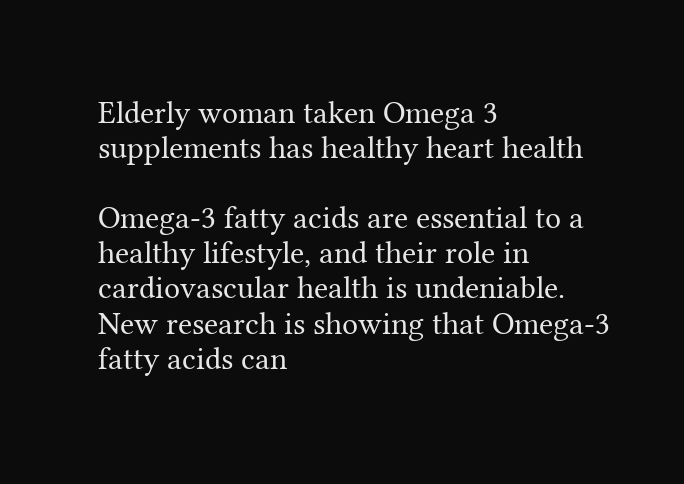Elderly woman taken Omega 3 supplements has healthy heart health

Omega-3 fatty acids are essential to a healthy lifestyle, and their role in cardiovascular health is undeniable.  New research is showing that Omega-3 fatty acids can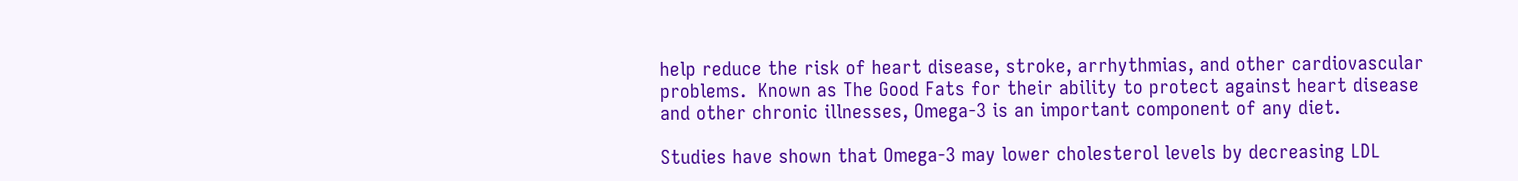help reduce the risk of heart disease, stroke, arrhythmias, and other cardiovascular problems.  Known as The Good Fats for their ability to protect against heart disease and other chronic illnesses, Omega-3 is an important component of any diet.

Studies have shown that Omega-3 may lower cholesterol levels by decreasing LDL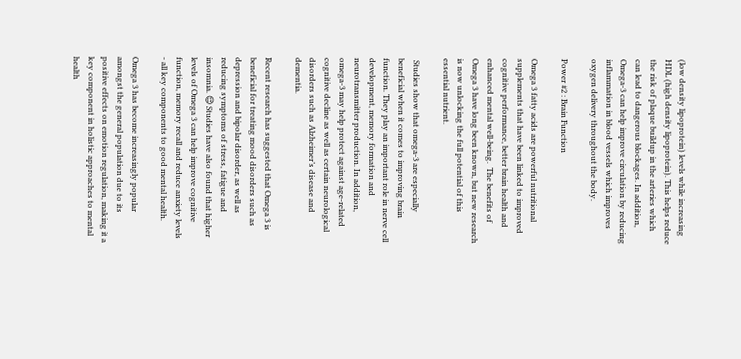(low density lipoprotein) levels while increasing HDL (high density lipoprotein). This helps reduce the risk of plaque buildup in the arteries which can lead to dangerous blockages. In addition, Omega-3 can help improve circulation by reducing inflammation in blood vessels which improves oxygen delivery throughout the body.

Power #2 : Brain Function

Omega 3 fatty acids are powerful nutritional supplements that have been linked to improved cognitive performance, better brain health and enhanced mental well-being.  The benefits of Omega 3 have long been known, but new research is now unlocking the full potential of this essential nutrient.

 Studies show that omega-3 are especially beneficial when it comes to improving brain function. They play an important role in nerve cell development, memory formation and neurotransmitter production. In addition, omega-3 may help protect against age-related cognitive decline as well as certain neurological disorders such as Alzheimer’s disease and dementia.

Recent research has suggested that Omega 3 is beneficial for treating mood disorders such as depression and bipolar disorder, as well as reducing symptoms of stress, fatigue and insomnia. 😌 Studies have also found that higher levels of Omega 3 can help improve cognitive function, memory recall and reduce anxiety levels - all key components to good mental health.

Omega 3 has become increasingly popular amongst the general population due to its positive effects on emotion regulation, making it a key component in holistic approaches to mental health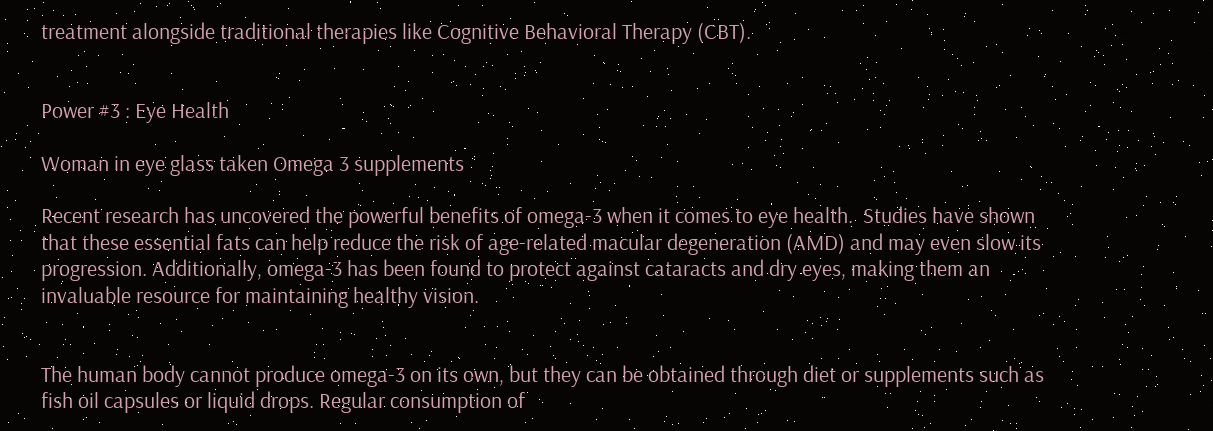treatment alongside traditional therapies like Cognitive Behavioral Therapy (CBT).


Power #3 : Eye Health

Woman in eye glass taken Omega 3 supplements

Recent research has uncovered the powerful benefits of omega-3 when it comes to eye health.  Studies have shown that these essential fats can help reduce the risk of age-related macular degeneration (AMD) and may even slow its progression. Additionally, omega-3 has been found to protect against cataracts and dry eyes, making them an invaluable resource for maintaining healthy vision.


The human body cannot produce omega-3 on its own, but they can be obtained through diet or supplements such as fish oil capsules or liquid drops. Regular consumption of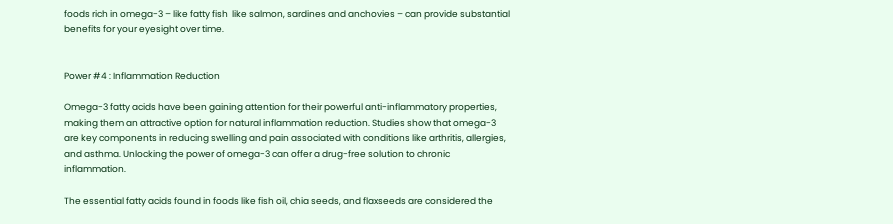foods rich in omega-3 – like fatty fish  like salmon, sardines and anchovies – can provide substantial benefits for your eyesight over time.


Power #4 : Inflammation Reduction

Omega-3 fatty acids have been gaining attention for their powerful anti-inflammatory properties, making them an attractive option for natural inflammation reduction. Studies show that omega-3 are key components in reducing swelling and pain associated with conditions like arthritis, allergies, and asthma. Unlocking the power of omega-3 can offer a drug-free solution to chronic inflammation.

The essential fatty acids found in foods like fish oil, chia seeds, and flaxseeds are considered the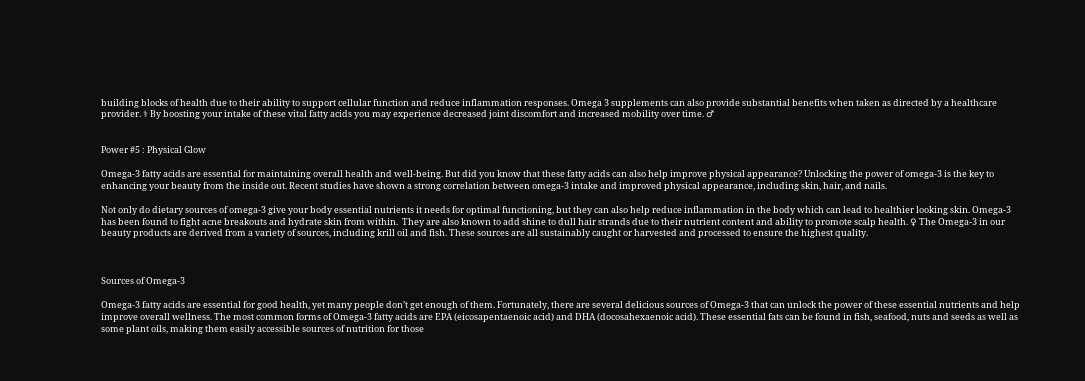building blocks of health due to their ability to support cellular function and reduce inflammation responses. Omega 3 supplements can also provide substantial benefits when taken as directed by a healthcare provider. ⚕ By boosting your intake of these vital fatty acids you may experience decreased joint discomfort and increased mobility over time. ♂


Power #5 : Physical Glow

Omega-3 fatty acids are essential for maintaining overall health and well-being. But did you know that these fatty acids can also help improve physical appearance? Unlocking the power of omega-3 is the key to enhancing your beauty from the inside out. Recent studies have shown a strong correlation between omega-3 intake and improved physical appearance, including skin, hair, and nails.

Not only do dietary sources of omega-3 give your body essential nutrients it needs for optimal functioning, but they can also help reduce inflammation in the body which can lead to healthier looking skin. Omega-3 has been found to fight acne breakouts and hydrate skin from within.  They are also known to add shine to dull hair strands due to their nutrient content and ability to promote scalp health. ♀ The Omega-3 in our beauty products are derived from a variety of sources, including krill oil and fish. These sources are all sustainably caught or harvested and processed to ensure the highest quality.



Sources of Omega-3

Omega-3 fatty acids are essential for good health, yet many people don’t get enough of them. Fortunately, there are several delicious sources of Omega-3 that can unlock the power of these essential nutrients and help improve overall wellness. The most common forms of Omega-3 fatty acids are EPA (eicosapentaenoic acid) and DHA (docosahexaenoic acid). These essential fats can be found in fish, seafood, nuts and seeds as well as some plant oils, making them easily accessible sources of nutrition for those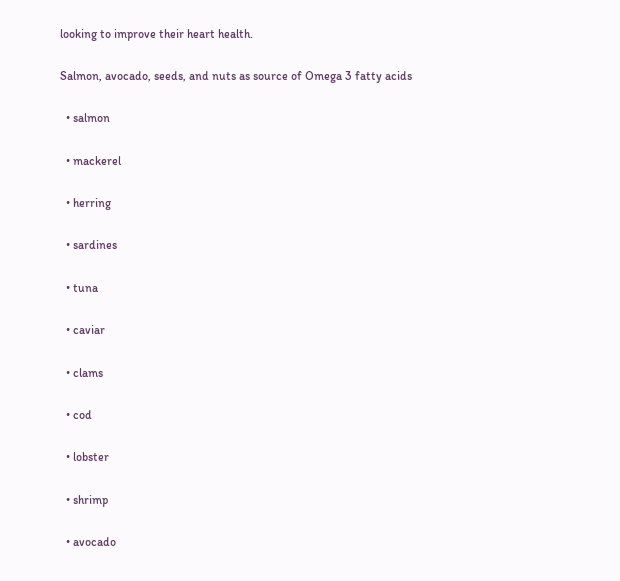looking to improve their heart health.

Salmon, avocado, seeds, and nuts as source of Omega 3 fatty acids

  • salmon

  • mackerel

  • herring

  • sardines

  • tuna

  • caviar

  • clams

  • cod

  • lobster

  • shrimp

  • avocado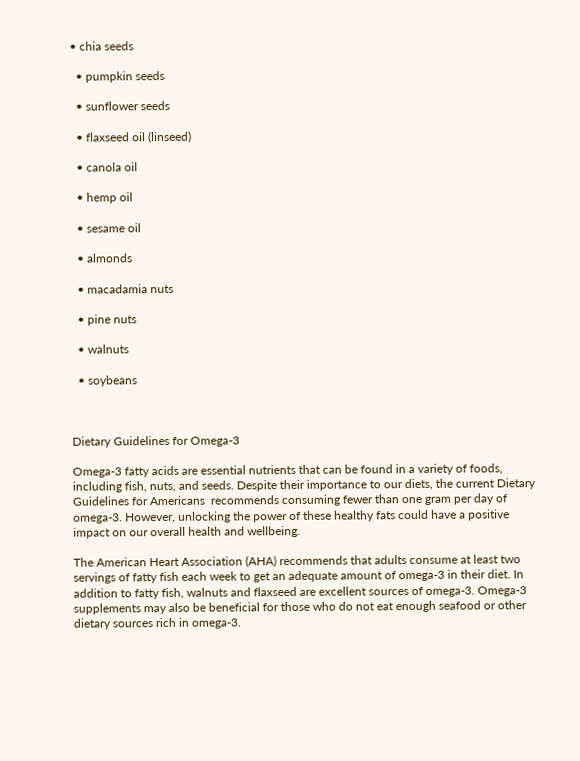• chia seeds

  • pumpkin seeds

  • sunflower seeds

  • flaxseed oil (linseed)

  • canola oil

  • hemp oil

  • sesame oil

  • almonds

  • macadamia nuts

  • pine nuts

  • walnuts

  • soybeans



Dietary Guidelines for Omega-3

Omega-3 fatty acids are essential nutrients that can be found in a variety of foods, including fish, nuts, and seeds. Despite their importance to our diets, the current Dietary Guidelines for Americans  recommends consuming fewer than one gram per day of omega-3. However, unlocking the power of these healthy fats could have a positive impact on our overall health and wellbeing.

The American Heart Association (AHA) recommends that adults consume at least two servings of fatty fish each week to get an adequate amount of omega-3 in their diet. In addition to fatty fish, walnuts and flaxseed are excellent sources of omega-3. Omega-3 supplements may also be beneficial for those who do not eat enough seafood or other dietary sources rich in omega-3.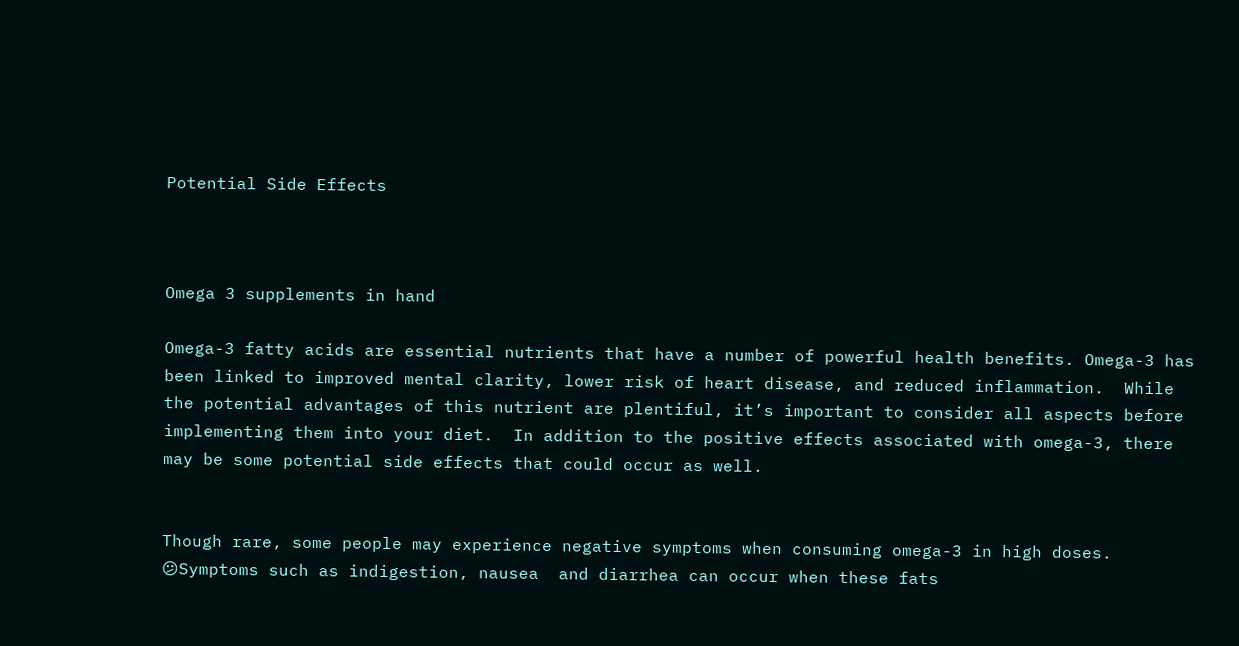Potential Side Effects



Omega 3 supplements in hand

Omega-3 fatty acids are essential nutrients that have a number of powerful health benefits. Omega-3 has been linked to improved mental clarity, lower risk of heart disease, and reduced inflammation.  While the potential advantages of this nutrient are plentiful, it’s important to consider all aspects before implementing them into your diet.  In addition to the positive effects associated with omega-3, there may be some potential side effects that could occur as well.


Though rare, some people may experience negative symptoms when consuming omega-3 in high doses. 😕Symptoms such as indigestion, nausea  and diarrhea can occur when these fats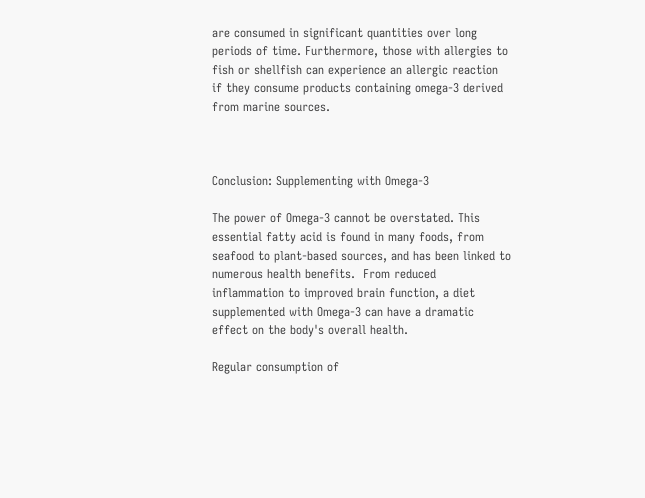are consumed in significant quantities over long periods of time. Furthermore, those with allergies to fish or shellfish can experience an allergic reaction if they consume products containing omega-3 derived from marine sources.



Conclusion: Supplementing with Omega-3

The power of Omega-3 cannot be overstated. This essential fatty acid is found in many foods, from seafood to plant-based sources, and has been linked to numerous health benefits.  From reduced inflammation to improved brain function, a diet supplemented with Omega-3 can have a dramatic effect on the body's overall health.

Regular consumption of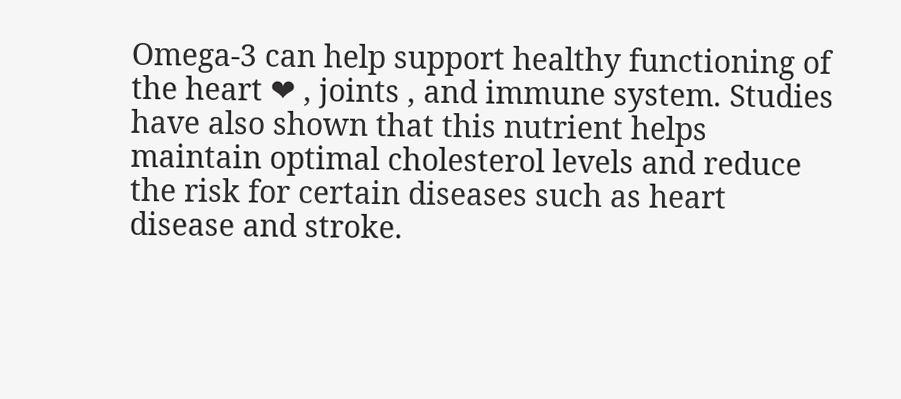Omega-3 can help support healthy functioning of the heart ❤ , joints , and immune system. Studies have also shown that this nutrient helps maintain optimal cholesterol levels and reduce the risk for certain diseases such as heart disease and stroke.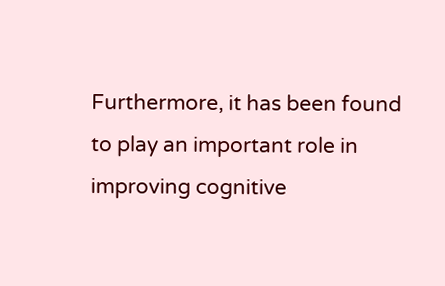Furthermore, it has been found to play an important role in improving cognitive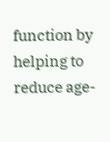function by helping to reduce age-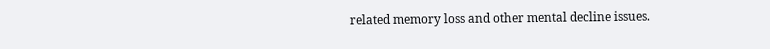related memory loss and other mental decline issues.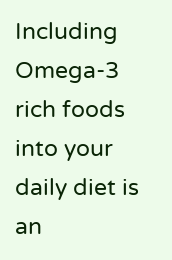Including Omega-3 rich foods into your daily diet is an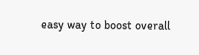easy way to boost overall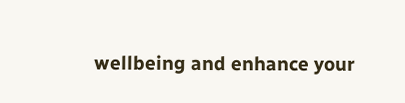wellbeing and enhance your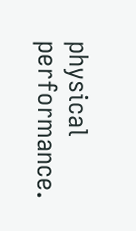physical performance.